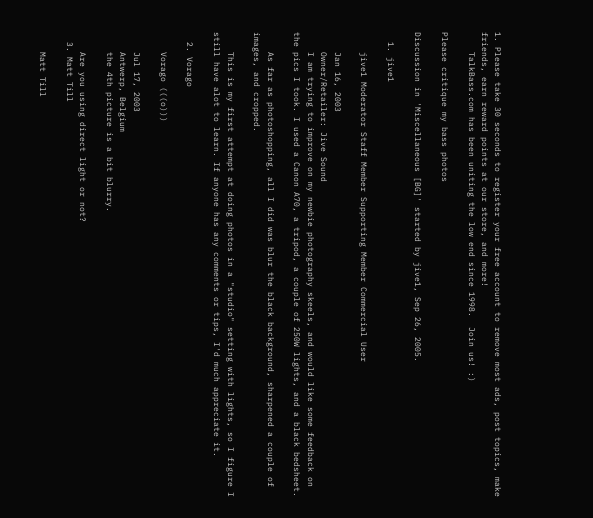1. Please take 30 seconds to register your free account to remove most ads, post topics, make friends, earn reward points at our store, and more!
    TalkBass.com has been uniting the low end since 1998.  Join us! :)

Please critique my bass photos

Discussion in 'Miscellaneous [BG]' started by jive1, Sep 26, 2005.

  1. jive1

    jive1 Moderator Staff Member Supporting Member Commercial User

    Jan 16, 2003
    Owner/Retailer: Jive Sound
    I am trying to improve on my newbie photography skeels, and would like some feedback on the pics I took. I used a Canon A70, a tripod, a couple of 250W lights, and a black bedsheet.

    As far as photoshopping, all I did was blur the black background, sharpened a couple of images, and cropped.

    This is my first attempt at doing photos in a "studio" setting with lights, so I figure I still have alot to learn. If anyone has any comments or tips, I'd much appreciate it.

  2. Vorago

    Vorago (((o)))

    Jul 17, 2003
    Antwerp, Belgium
    the 4th picture is a bit blurry.

    Are you using direct light or not?
  3. Matt Till

    Matt Till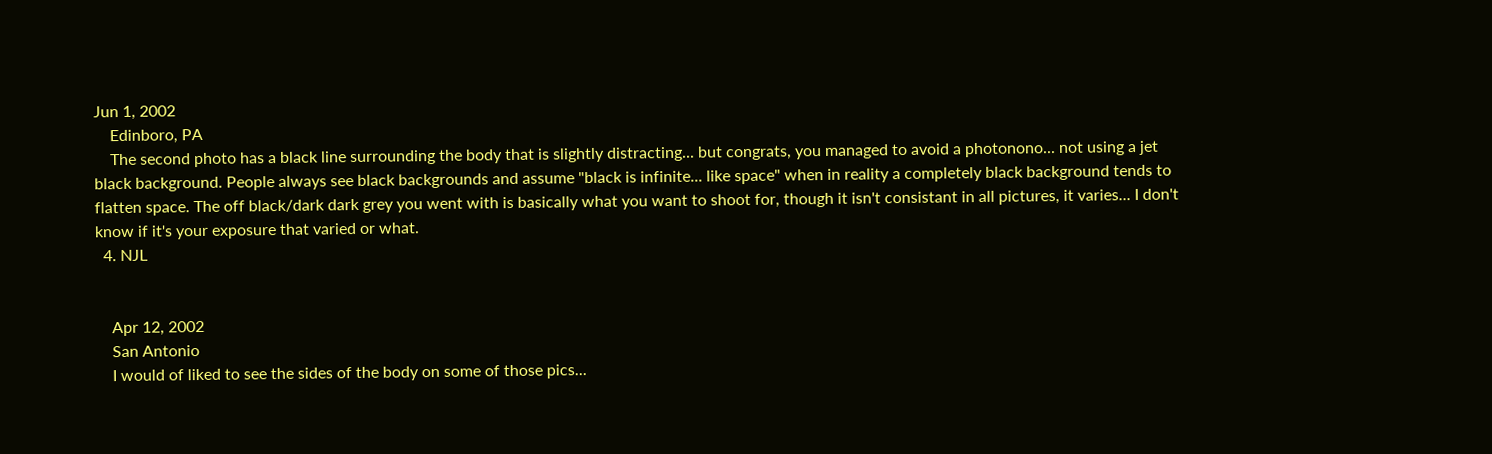Jun 1, 2002
    Edinboro, PA
    The second photo has a black line surrounding the body that is slightly distracting... but congrats, you managed to avoid a photonono... not using a jet black background. People always see black backgrounds and assume "black is infinite... like space" when in reality a completely black background tends to flatten space. The off black/dark dark grey you went with is basically what you want to shoot for, though it isn't consistant in all pictures, it varies... I don't know if it's your exposure that varied or what.
  4. NJL


    Apr 12, 2002
    San Antonio
    I would of liked to see the sides of the body on some of those pics...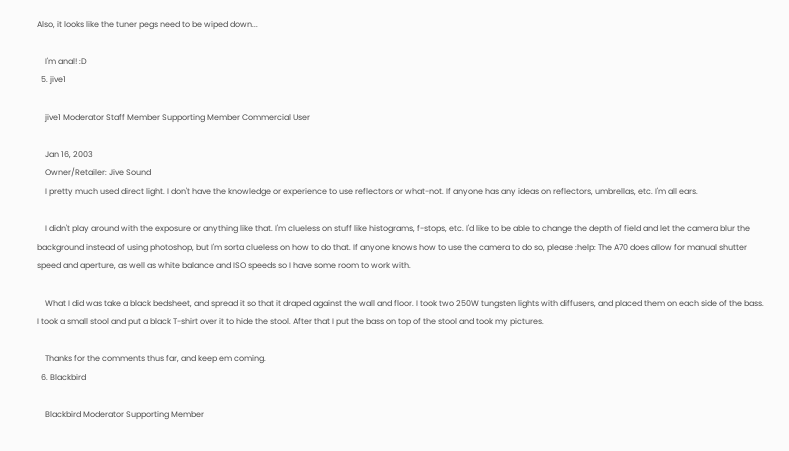Also, it looks like the tuner pegs need to be wiped down...

    I'm anal! :D
  5. jive1

    jive1 Moderator Staff Member Supporting Member Commercial User

    Jan 16, 2003
    Owner/Retailer: Jive Sound
    I pretty much used direct light. I don't have the knowledge or experience to use reflectors or what-not. If anyone has any ideas on reflectors, umbrellas, etc. I'm all ears.

    I didn't play around with the exposure or anything like that. I'm clueless on stuff like histograms, f-stops, etc. I'd like to be able to change the depth of field and let the camera blur the background instead of using photoshop, but I'm sorta clueless on how to do that. If anyone knows how to use the camera to do so, please :help: The A70 does allow for manual shutter speed and aperture, as well as white balance and ISO speeds so I have some room to work with.

    What I did was take a black bedsheet, and spread it so that it draped against the wall and floor. I took two 250W tungsten lights with diffusers, and placed them on each side of the bass. I took a small stool and put a black T-shirt over it to hide the stool. After that I put the bass on top of the stool and took my pictures.

    Thanks for the comments thus far, and keep em coming.
  6. Blackbird

    Blackbird Moderator Supporting Member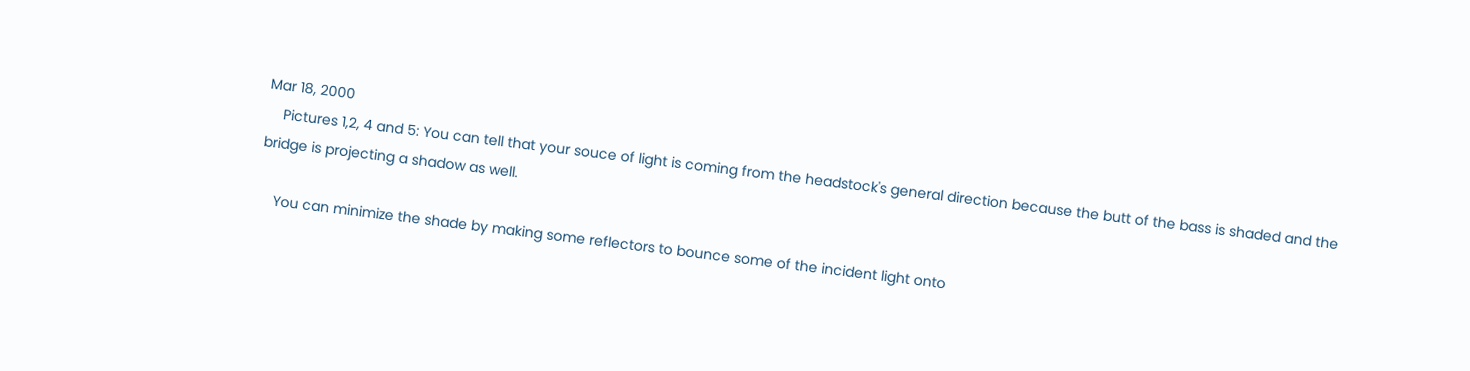Mar 18, 2000
    Pictures 1,2, 4 and 5: You can tell that your souce of light is coming from the headstock's general direction because the butt of the bass is shaded and the bridge is projecting a shadow as well.

    You can minimize the shade by making some reflectors to bounce some of the incident light onto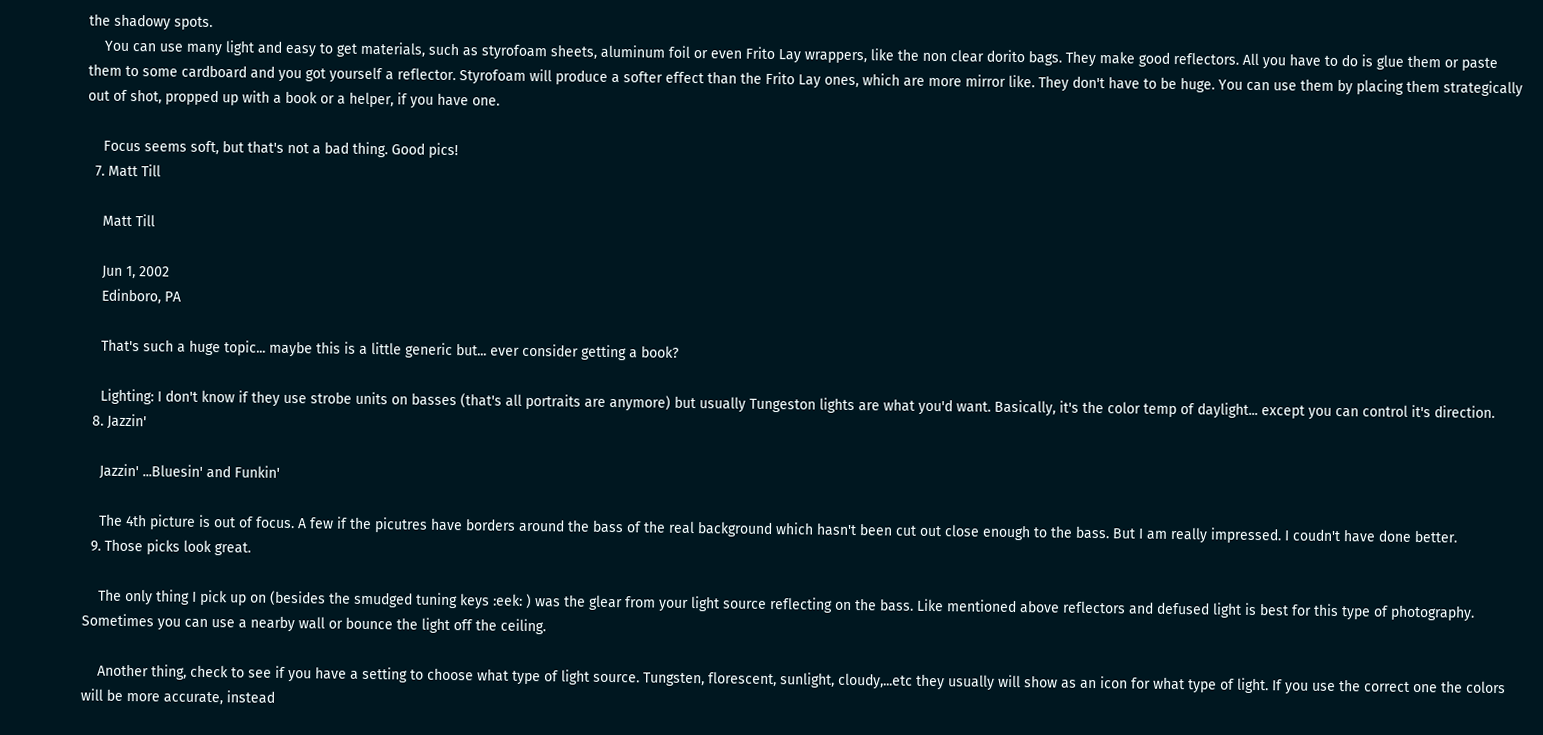the shadowy spots.
    You can use many light and easy to get materials, such as styrofoam sheets, aluminum foil or even Frito Lay wrappers, like the non clear dorito bags. They make good reflectors. All you have to do is glue them or paste them to some cardboard and you got yourself a reflector. Styrofoam will produce a softer effect than the Frito Lay ones, which are more mirror like. They don't have to be huge. You can use them by placing them strategically out of shot, propped up with a book or a helper, if you have one.

    Focus seems soft, but that's not a bad thing. Good pics!
  7. Matt Till

    Matt Till

    Jun 1, 2002
    Edinboro, PA

    That's such a huge topic... maybe this is a little generic but... ever consider getting a book?

    Lighting: I don't know if they use strobe units on basses (that's all portraits are anymore) but usually Tungeston lights are what you'd want. Basically, it's the color temp of daylight... except you can control it's direction.
  8. Jazzin'

    Jazzin' ...Bluesin' and Funkin'

    The 4th picture is out of focus. A few if the picutres have borders around the bass of the real background which hasn't been cut out close enough to the bass. But I am really impressed. I coudn't have done better.
  9. Those picks look great.

    The only thing I pick up on (besides the smudged tuning keys :eek: ) was the glear from your light source reflecting on the bass. Like mentioned above reflectors and defused light is best for this type of photography. Sometimes you can use a nearby wall or bounce the light off the ceiling.

    Another thing, check to see if you have a setting to choose what type of light source. Tungsten, florescent, sunlight, cloudy,...etc they usually will show as an icon for what type of light. If you use the correct one the colors will be more accurate, instead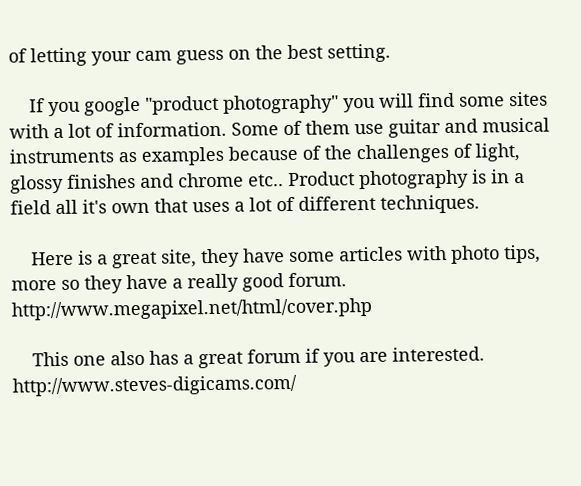of letting your cam guess on the best setting.

    If you google "product photography" you will find some sites with a lot of information. Some of them use guitar and musical instruments as examples because of the challenges of light, glossy finishes and chrome etc.. Product photography is in a field all it's own that uses a lot of different techniques.

    Here is a great site, they have some articles with photo tips, more so they have a really good forum. http://www.megapixel.net/html/cover.php

    This one also has a great forum if you are interested. http://www.steves-digicams.com/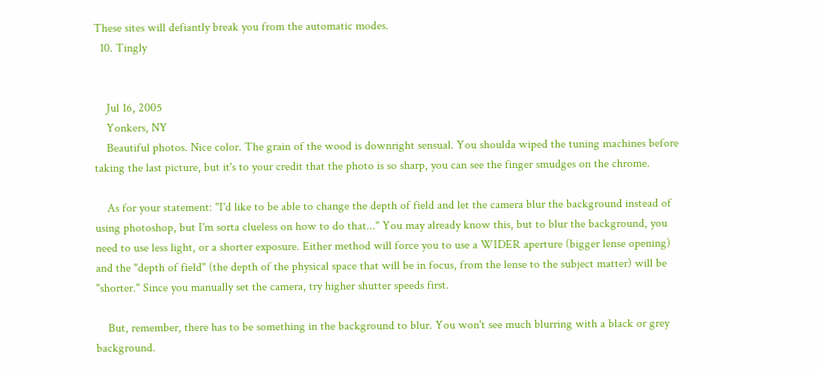These sites will defiantly break you from the automatic modes.
  10. Tingly


    Jul 16, 2005
    Yonkers, NY
    Beautiful photos. Nice color. The grain of the wood is downright sensual. You shoulda wiped the tuning machines before taking the last picture, but it's to your credit that the photo is so sharp, you can see the finger smudges on the chrome.

    As for your statement: "I'd like to be able to change the depth of field and let the camera blur the background instead of using photoshop, but I'm sorta clueless on how to do that..." You may already know this, but to blur the background, you need to use less light, or a shorter exposure. Either method will force you to use a WIDER aperture (bigger lense opening) and the "depth of field" (the depth of the physical space that will be in focus, from the lense to the subject matter) will be "shorter." Since you manually set the camera, try higher shutter speeds first.

    But, remember, there has to be something in the background to blur. You won't see much blurring with a black or grey background.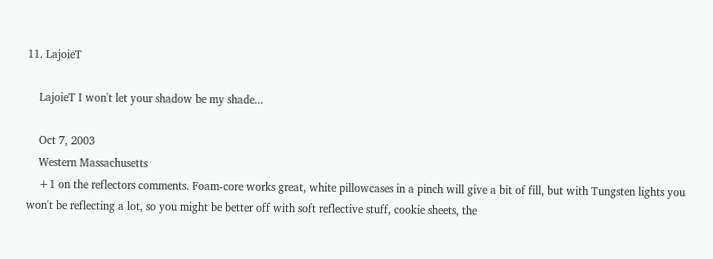11. LajoieT

    LajoieT I won't let your shadow be my shade...

    Oct 7, 2003
    Western Massachusetts
    +1 on the reflectors comments. Foam-core works great, white pillowcases in a pinch will give a bit of fill, but with Tungsten lights you won't be reflecting a lot, so you might be better off with soft reflective stuff, cookie sheets, the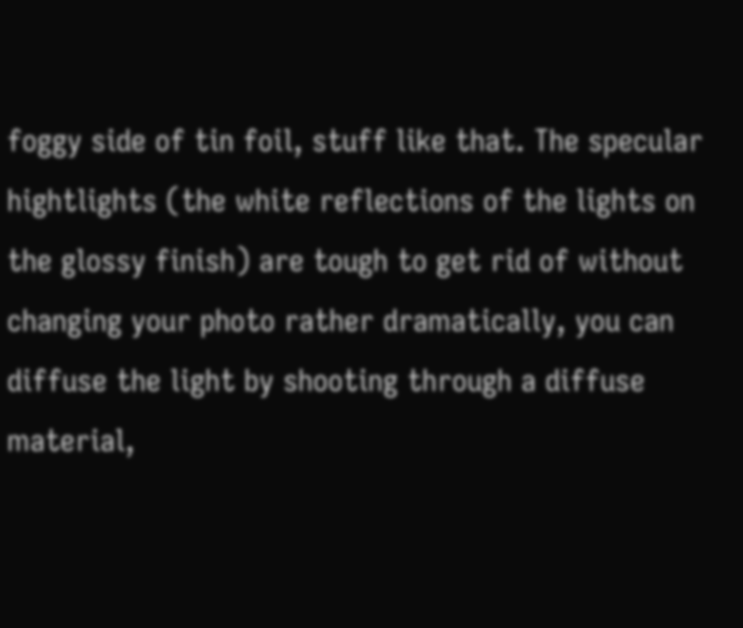foggy side of tin foil, stuff like that. The specular hightlights (the white reflections of the lights on the glossy finish) are tough to get rid of without changing your photo rather dramatically, you can diffuse the light by shooting through a diffuse material,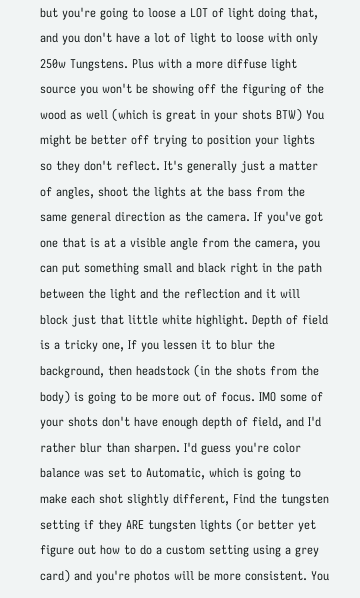but you're going to loose a LOT of light doing that, and you don't have a lot of light to loose with only 250w Tungstens. Plus with a more diffuse light source you won't be showing off the figuring of the wood as well (which is great in your shots BTW) You might be better off trying to position your lights so they don't reflect. It's generally just a matter of angles, shoot the lights at the bass from the same general direction as the camera. If you've got one that is at a visible angle from the camera, you can put something small and black right in the path between the light and the reflection and it will block just that little white highlight. Depth of field is a tricky one, If you lessen it to blur the background, then headstock (in the shots from the body) is going to be more out of focus. IMO some of your shots don't have enough depth of field, and I'd rather blur than sharpen. I'd guess you're color balance was set to Automatic, which is going to make each shot slightly different, Find the tungsten setting if they ARE tungsten lights (or better yet figure out how to do a custom setting using a grey card) and you're photos will be more consistent. You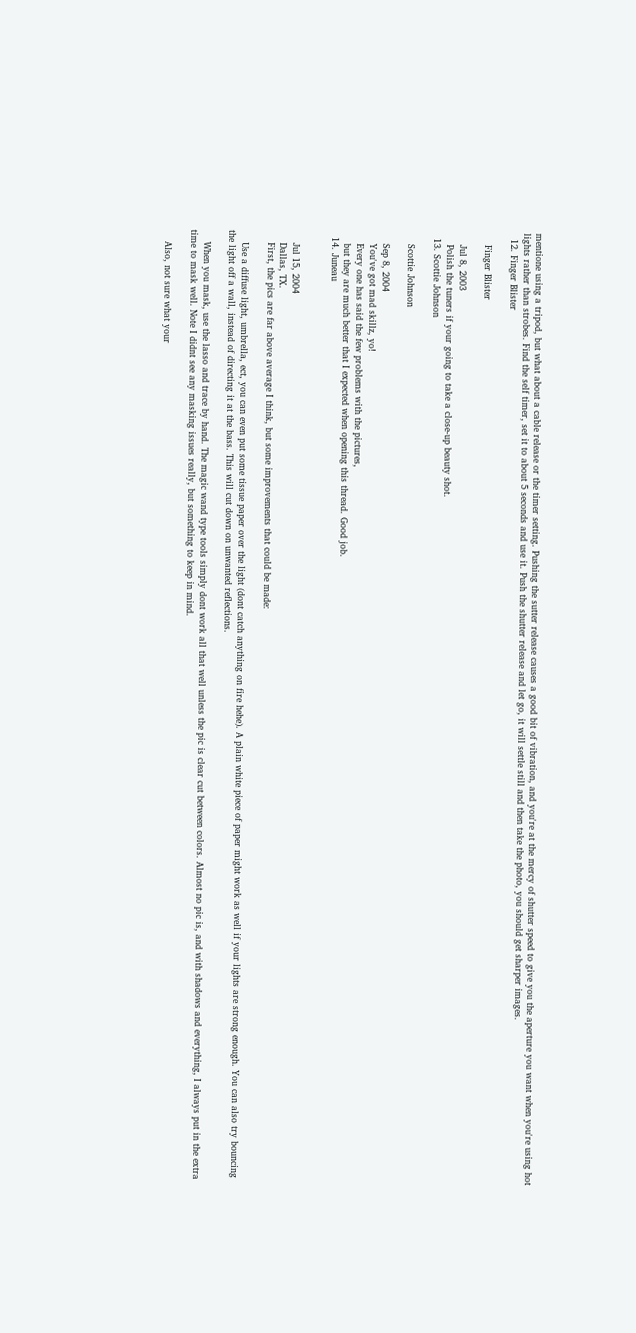mentione using a tripod, but what about a cable release or the timer setting. Pushing the sutter release causes a good bit of vibration, and you're at the mercy of shutter speed to give you the aperture you want when you're using hot lights rather than strobes. Find the self timer, set it to about 5 seconds and use it. Push the shutter release and let go, it will settle still and then take the photo, you should get sharper images.
  12. Finger Blister

    Finger Blister

    Jul 8, 2003
    Polish the tuners if your going to take a close-up beauty shot.
  13. Scottie Johnson

    Scottie Johnson

    Sep 8, 2004
    You've got mad skillz, yo!
    Every one has said the few problems with the pictures,
    but they are much better that I expected when opening this thread. Good job.
  14. Juneau


    Jul 15, 2004
    Dallas, TX.
    First, the pics are far above average I think, but some improvements that could be made:

    Use a diffuse light, umbrella, ect, you can even put some tissue paper over the light (dont catch anything on fire hehe). A plain white piece of paper might work as well if your lights are strong enough. You can also try bouncing the light off a wall, instead of directing it at the bass. This will cut down on unwanted reflections.

    When you mask, use the lasso and trace by hand. The magic wand type tools simply dont work all that well unless the pic is clear cut between colors. Almost no pic is, and with shadows and everything, I always put in the extra time to mask well. Note I didnt see any masking issues really, but something to keep in mind.

    Also, not sure what your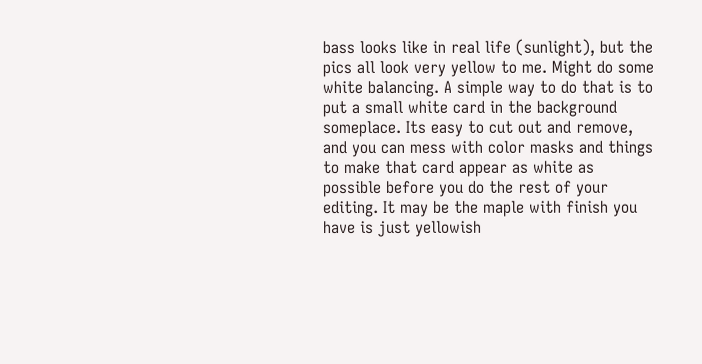bass looks like in real life (sunlight), but the pics all look very yellow to me. Might do some white balancing. A simple way to do that is to put a small white card in the background someplace. Its easy to cut out and remove, and you can mess with color masks and things to make that card appear as white as possible before you do the rest of your editing. It may be the maple with finish you have is just yellowish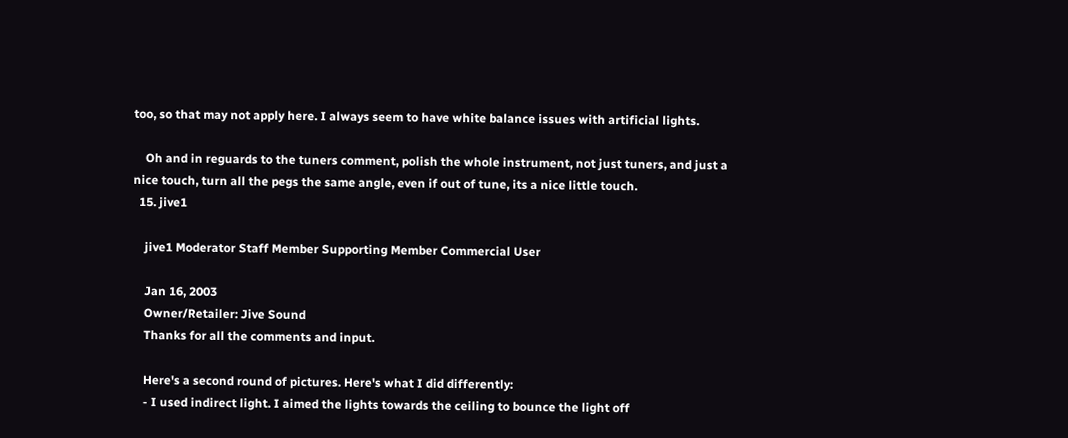too, so that may not apply here. I always seem to have white balance issues with artificial lights.

    Oh and in reguards to the tuners comment, polish the whole instrument, not just tuners, and just a nice touch, turn all the pegs the same angle, even if out of tune, its a nice little touch.
  15. jive1

    jive1 Moderator Staff Member Supporting Member Commercial User

    Jan 16, 2003
    Owner/Retailer: Jive Sound
    Thanks for all the comments and input.

    Here's a second round of pictures. Here's what I did differently:
    - I used indirect light. I aimed the lights towards the ceiling to bounce the light off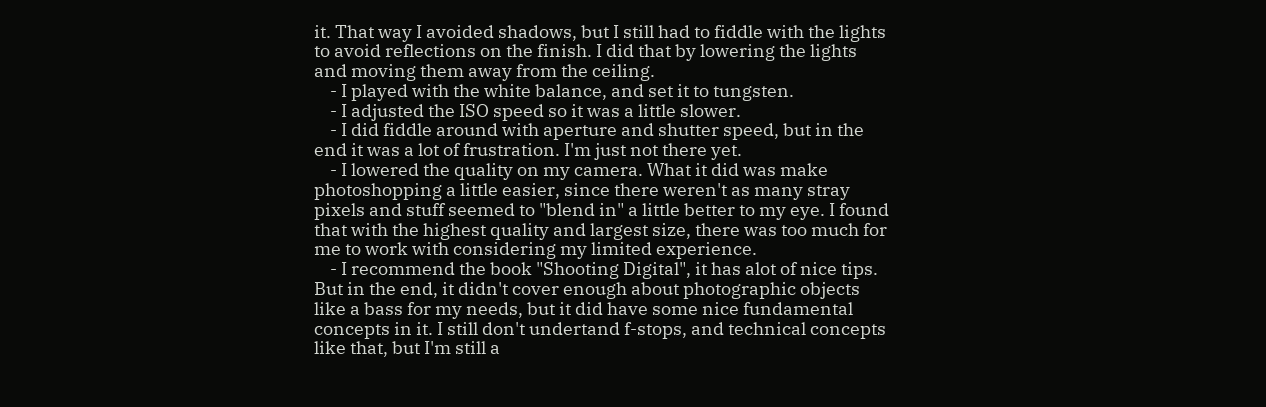it. That way I avoided shadows, but I still had to fiddle with the lights to avoid reflections on the finish. I did that by lowering the lights and moving them away from the ceiling.
    - I played with the white balance, and set it to tungsten.
    - I adjusted the ISO speed so it was a little slower.
    - I did fiddle around with aperture and shutter speed, but in the end it was a lot of frustration. I'm just not there yet.
    - I lowered the quality on my camera. What it did was make photoshopping a little easier, since there weren't as many stray pixels and stuff seemed to "blend in" a little better to my eye. I found that with the highest quality and largest size, there was too much for me to work with considering my limited experience.
    - I recommend the book "Shooting Digital", it has alot of nice tips. But in the end, it didn't cover enough about photographic objects like a bass for my needs, but it did have some nice fundamental concepts in it. I still don't undertand f-stops, and technical concepts like that, but I'm still a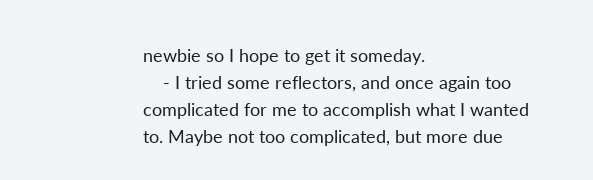newbie so I hope to get it someday.
    - I tried some reflectors, and once again too complicated for me to accomplish what I wanted to. Maybe not too complicated, but more due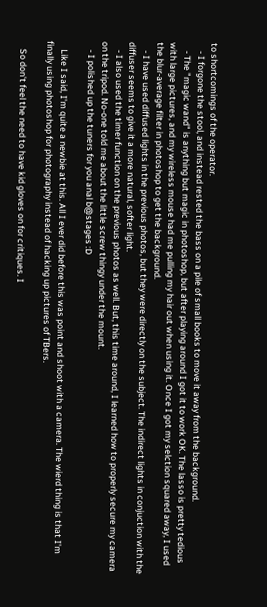to shortcomings of the operator.
    - I forgone the stool, and instead rested the bass on a pile of small books to move it away from the background.
    - The "magic wand" is anything but magic in photoshop, but after playing around I got it to work OK. The lasso is pretty tedious with large pictures, and my wireless mouse had me pulling my hair out when using it. Once I got my selction squared away, I used the blur-average filter in photoshop to get the background.
    - I have used diffused lights in the previous photos, but they were directly on the subject. The indirect lights in conjuction with the diffuser seems to give it a more natural, softer light.
    - I also used the timer function on the previous photos as well. But, this time around, I learned how to properly secure my camera on the tripod. No-one told me about the little screw thingy under the mount.
    - I polished up the tuners for you anal b@stages :D

    Like I said, I'm quite a newbie at this. All I ever did before this was point and shoot with a camera. The wierd thing is that I'm finally using photoshop for photography instead of hacking up pictures of TBers.

    So don't feel the need to have kid gloves on for critiques. I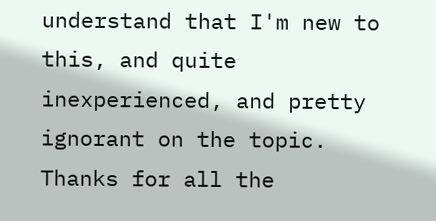understand that I'm new to this, and quite inexperienced, and pretty ignorant on the topic. Thanks for all the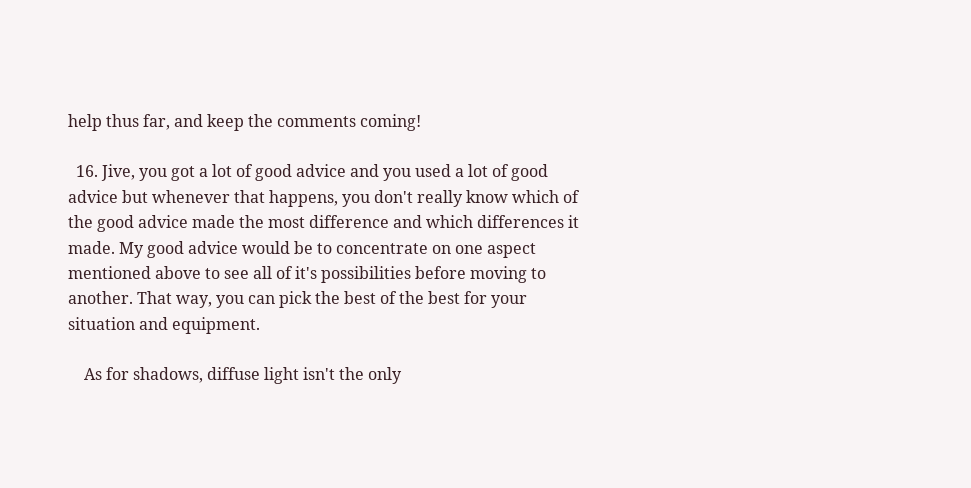help thus far, and keep the comments coming!

  16. Jive, you got a lot of good advice and you used a lot of good advice but whenever that happens, you don't really know which of the good advice made the most difference and which differences it made. My good advice would be to concentrate on one aspect mentioned above to see all of it's possibilities before moving to another. That way, you can pick the best of the best for your situation and equipment.

    As for shadows, diffuse light isn't the only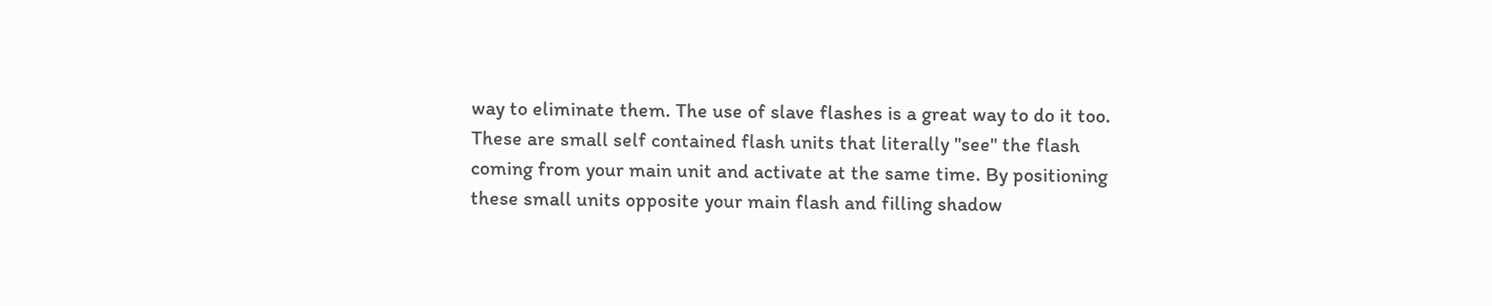way to eliminate them. The use of slave flashes is a great way to do it too. These are small self contained flash units that literally "see" the flash coming from your main unit and activate at the same time. By positioning these small units opposite your main flash and filling shadow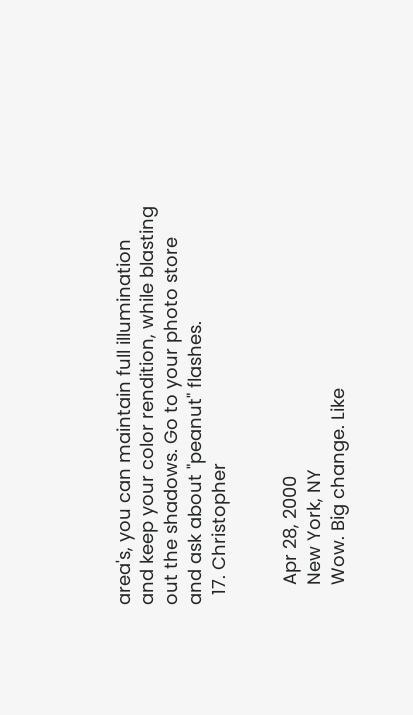area's, you can maintain full illumination and keep your color rendition, while blasting out the shadows. Go to your photo store and ask about "peanut" flashes.
  17. Christopher


    Apr 28, 2000
    New York, NY
    Wow. Big change. Like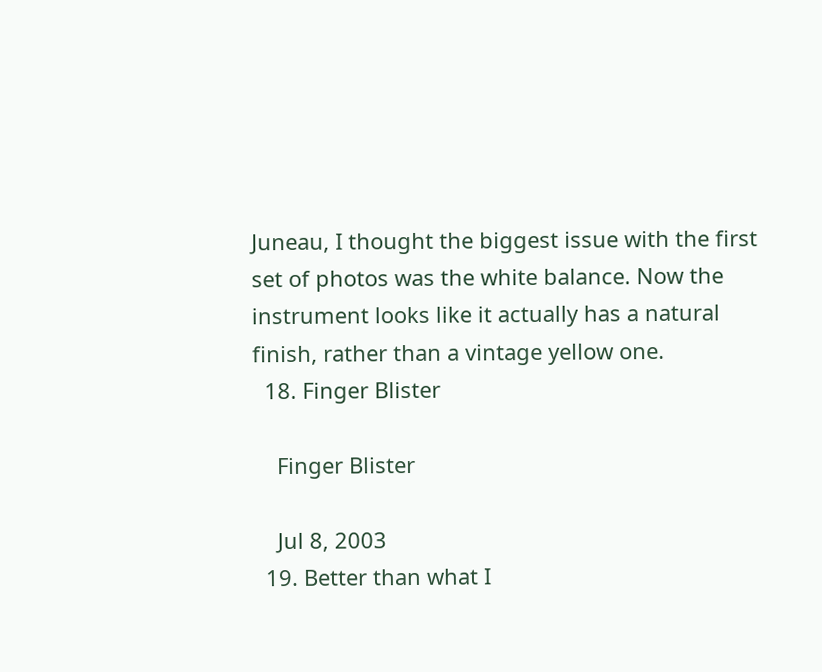Juneau, I thought the biggest issue with the first set of photos was the white balance. Now the instrument looks like it actually has a natural finish, rather than a vintage yellow one.
  18. Finger Blister

    Finger Blister

    Jul 8, 2003
  19. Better than what I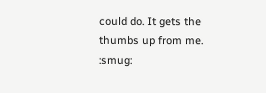could do. It gets the thumbs up from me. :smug: